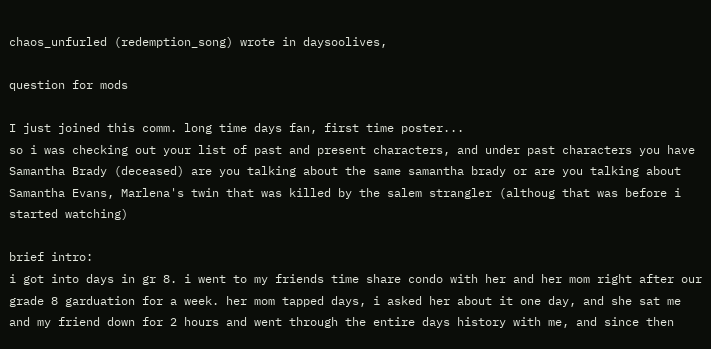chaos_unfurled (redemption_song) wrote in daysoolives,

question for mods

I just joined this comm. long time days fan, first time poster...
so i was checking out your list of past and present characters, and under past characters you have Samantha Brady (deceased) are you talking about the same samantha brady or are you talking about Samantha Evans, Marlena's twin that was killed by the salem strangler (althoug that was before i started watching)

brief intro:
i got into days in gr 8. i went to my friends time share condo with her and her mom right after our grade 8 garduation for a week. her mom tapped days, i asked her about it one day, and she sat me and my friend down for 2 hours and went through the entire days history with me, and since then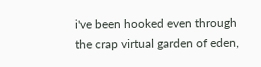i've been hooked even through the crap virtual garden of eden,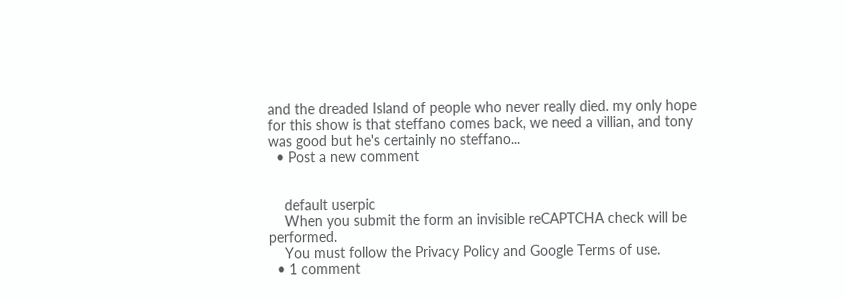and the dreaded Island of people who never really died. my only hope for this show is that steffano comes back, we need a villian, and tony was good but he's certainly no steffano...
  • Post a new comment


    default userpic
    When you submit the form an invisible reCAPTCHA check will be performed.
    You must follow the Privacy Policy and Google Terms of use.
  • 1 comment